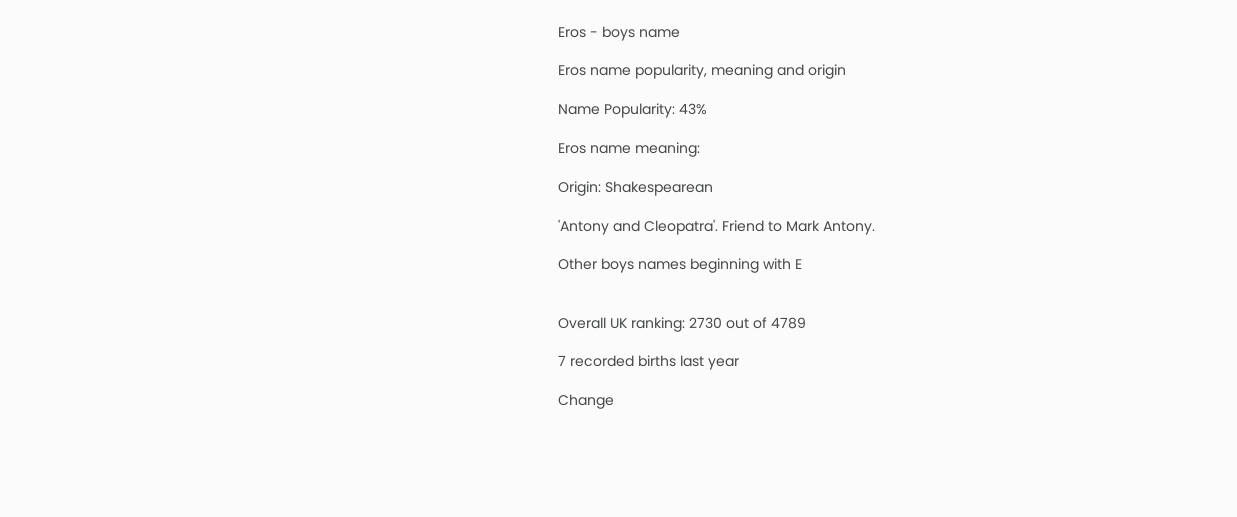Eros - boys name

Eros name popularity, meaning and origin

Name Popularity: 43%

Eros name meaning:

Origin: Shakespearean

'Antony and Cleopatra'. Friend to Mark Antony.

Other boys names beginning with E


Overall UK ranking: 2730 out of 4789

7 recorded births last year

Change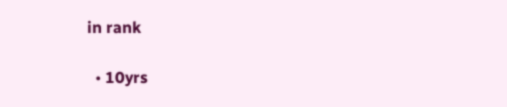in rank

  • 10yrs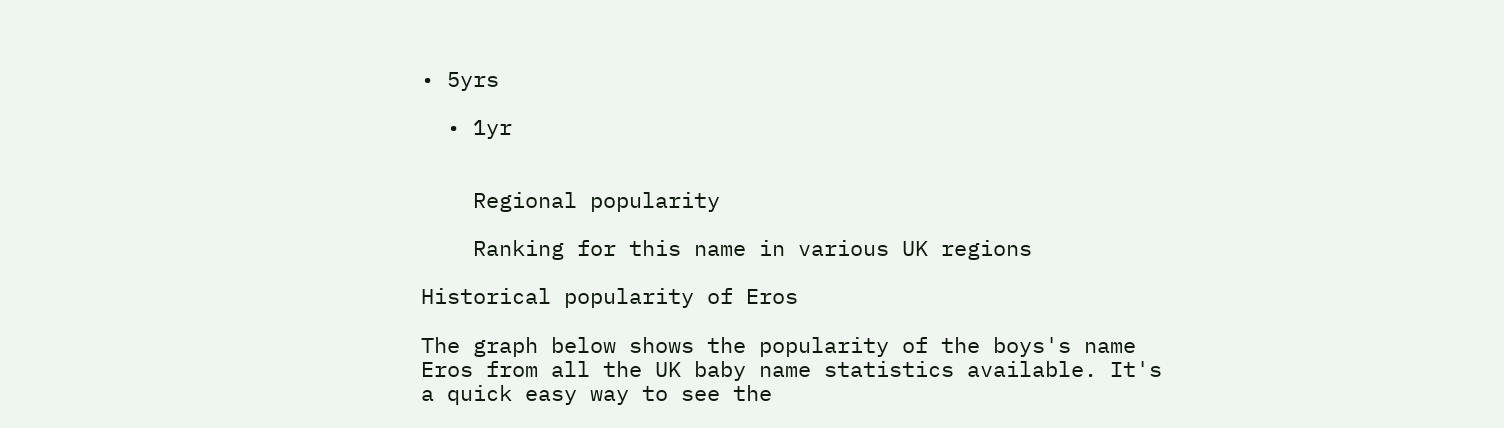• 5yrs

  • 1yr


    Regional popularity

    Ranking for this name in various UK regions

Historical popularity of Eros

The graph below shows the popularity of the boys's name Eros from all the UK baby name statistics available. It's a quick easy way to see the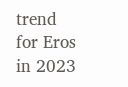trend for Eros in 2023